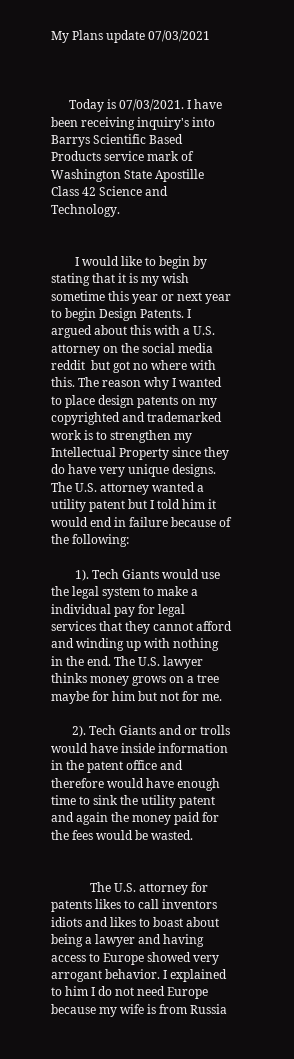My Plans update 07/03/2021



      Today is 07/03/2021. I have been receiving inquiry's into Barrys Scientific Based Products service mark of Washington State Apostille Class 42 Science and Technology.


        I would like to begin by stating that it is my wish sometime this year or next year to begin Design Patents. I argued about this with a U.S. attorney on the social media reddit  but got no where with this. The reason why I wanted to place design patents on my copyrighted and trademarked work is to strengthen my Intellectual Property since they do have very unique designs. The U.S. attorney wanted a utility patent but I told him it would end in failure because of the following:

        1). Tech Giants would use the legal system to make a individual pay for legal services that they cannot afford and winding up with nothing in the end. The U.S. lawyer thinks money grows on a tree maybe for him but not for me.

       2). Tech Giants and or trolls would have inside information in the patent office and therefore would have enough time to sink the utility patent and again the money paid for the fees would be wasted.


             The U.S. attorney for patents likes to call inventors idiots and likes to boast about being a lawyer and having access to Europe showed very arrogant behavior. I explained to him I do not need Europe because my wife is from Russia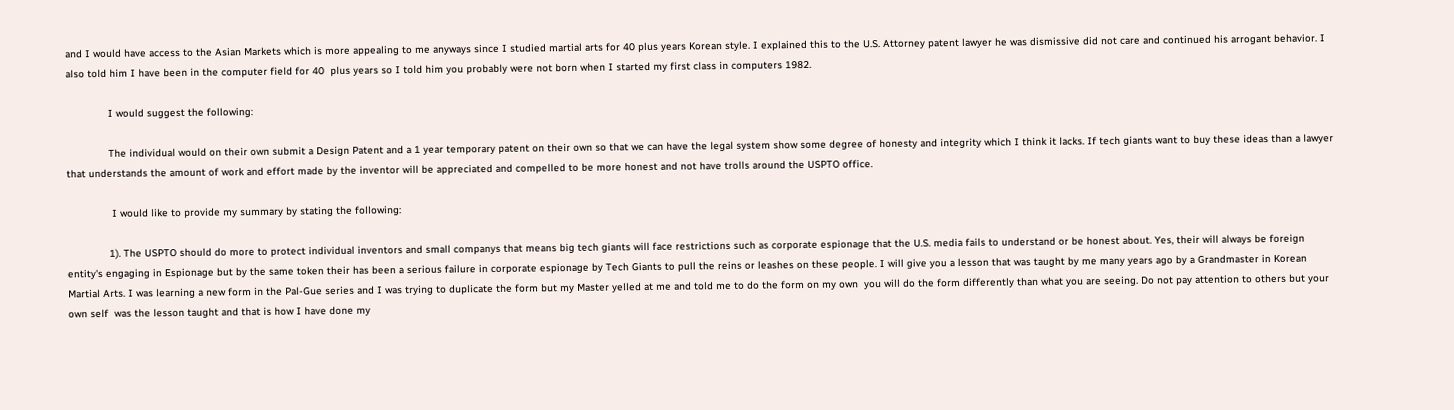and I would have access to the Asian Markets which is more appealing to me anyways since I studied martial arts for 40 plus years Korean style. I explained this to the U.S. Attorney patent lawyer he was dismissive did not care and continued his arrogant behavior. I also told him I have been in the computer field for 40  plus years so I told him you probably were not born when I started my first class in computers 1982.

              I would suggest the following:

              The individual would on their own submit a Design Patent and a 1 year temporary patent on their own so that we can have the legal system show some degree of honesty and integrity which I think it lacks. If tech giants want to buy these ideas than a lawyer that understands the amount of work and effort made by the inventor will be appreciated and compelled to be more honest and not have trolls around the USPTO office.

               I would like to provide my summary by stating the following:

              1). The USPTO should do more to protect individual inventors and small companys that means big tech giants will face restrictions such as corporate espionage that the U.S. media fails to understand or be honest about. Yes, their will always be foreign entity's engaging in Espionage but by the same token their has been a serious failure in corporate espionage by Tech Giants to pull the reins or leashes on these people. I will give you a lesson that was taught by me many years ago by a Grandmaster in Korean Martial Arts. I was learning a new form in the Pal-Gue series and I was trying to duplicate the form but my Master yelled at me and told me to do the form on my own  you will do the form differently than what you are seeing. Do not pay attention to others but your own self  was the lesson taught and that is how I have done my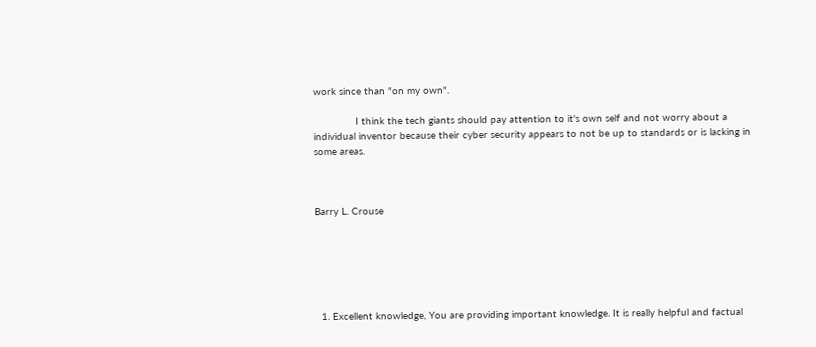work since than "on my own".

              I think the tech giants should pay attention to it's own self and not worry about a individual inventor because their cyber security appears to not be up to standards or is lacking in some areas.



Barry L. Crouse






  1. Excellent knowledge, You are providing important knowledge. It is really helpful and factual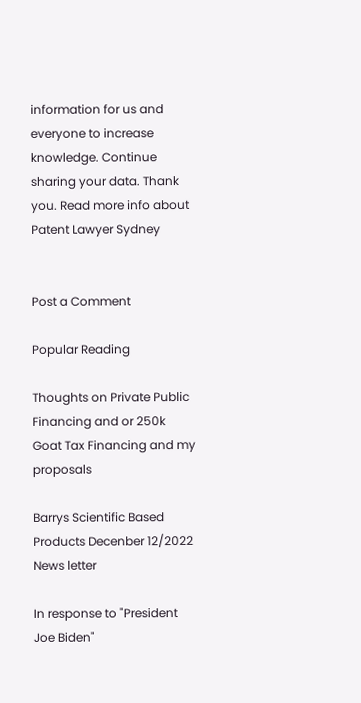information for us and everyone to increase knowledge. Continue sharing your data. Thank you. Read more info about Patent Lawyer Sydney


Post a Comment

Popular Reading

Thoughts on Private Public Financing and or 250k Goat Tax Financing and my proposals

Barrys Scientific Based Products Decenber 12/2022 News letter

In response to "President Joe Biden"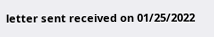letter sent received on 01/25/2022